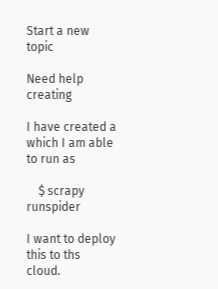Start a new topic

Need help creating

I have created a which I am able to run as

    $ scrapy runspider

I want to deploy this to ths cloud.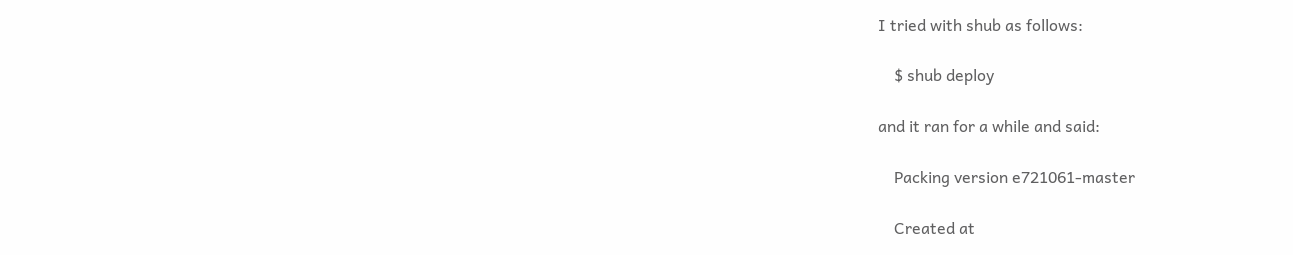I tried with shub as follows:

    $ shub deploy

and it ran for a while and said:

    Packing version e721061-master

    Created at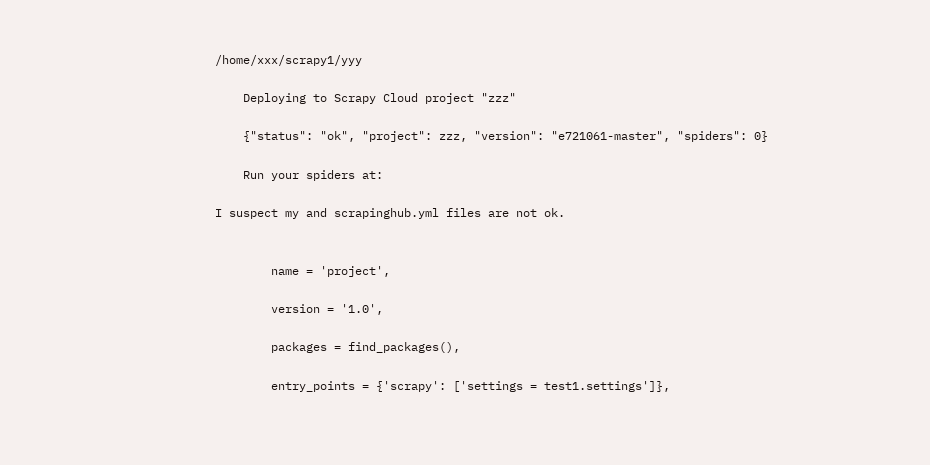/home/xxx/scrapy1/yyy

    Deploying to Scrapy Cloud project "zzz"

    {"status": "ok", "project": zzz, "version": "e721061-master", "spiders": 0}

    Run your spiders at:

I suspect my and scrapinghub.yml files are not ok.


        name = 'project',

        version = '1.0',

        packages = find_packages(),

        entry_points = {'scrapy': ['settings = test1.settings']},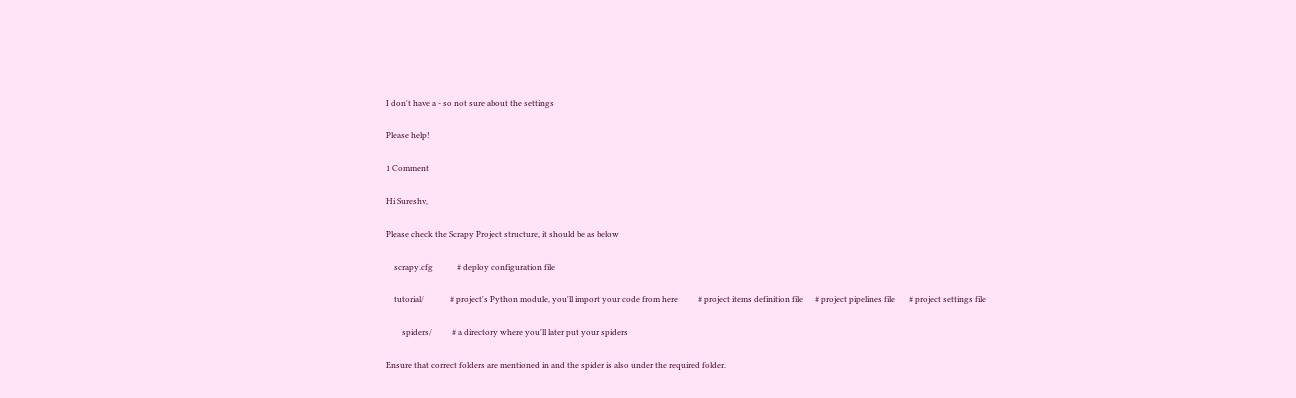I don't have a - so not sure about the settings

Please help!

1 Comment

Hi Sureshv,

Please check the Scrapy Project structure, it should be as below

    scrapy.cfg            # deploy configuration file

    tutorial/             # project's Python module, you'll import your code from here          # project items definition file      # project pipelines file       # project settings file

        spiders/          # a directory where you'll later put your spiders

Ensure that correct folders are mentioned in and the spider is also under the required folder.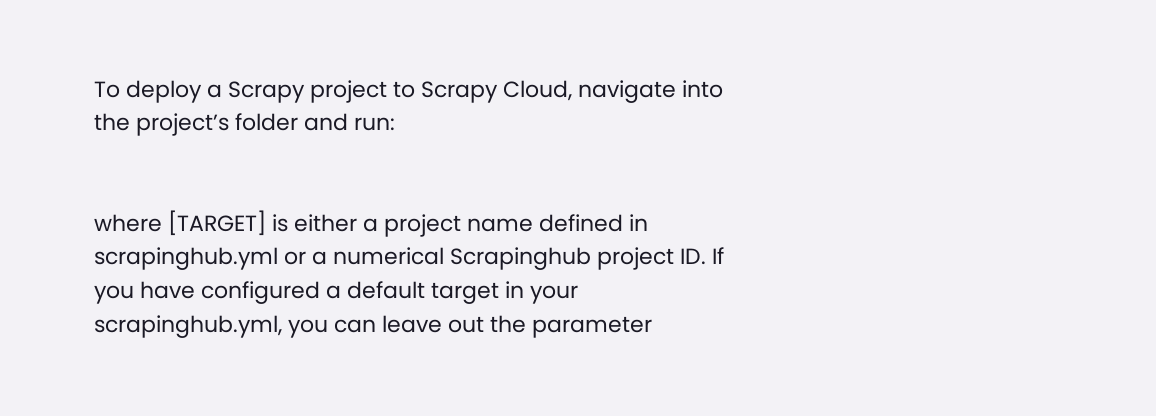To deploy a Scrapy project to Scrapy Cloud, navigate into the project’s folder and run:


where [TARGET] is either a project name defined in scrapinghub.yml or a numerical Scrapinghub project ID. If you have configured a default target in your scrapinghub.yml, you can leave out the parameter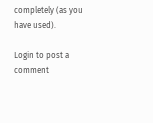completely (as you have used).

Login to post a comment